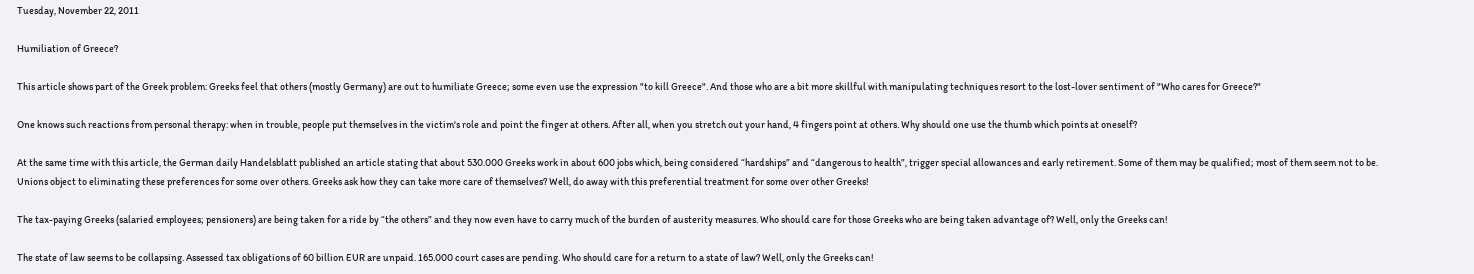Tuesday, November 22, 2011

Humiliation of Greece?

This article shows part of the Greek problem: Greeks feel that others (mostly Germany) are out to humiliate Greece; some even use the expression "to kill Greece". And those who are a bit more skillful with manipulating techniques resort to the lost-lover sentiment of "Who cares for Greece?"

One knows such reactions from personal therapy: when in trouble, people put themselves in the victim's role and point the finger at others. After all, when you stretch out your hand, 4 fingers point at others. Why should one use the thumb which points at oneself?

At the same time with this article, the German daily Handelsblatt published an article stating that about 530.000 Greeks work in about 600 jobs which, being considered “hardships” and “dangerous to health”, trigger special allowances and early retirement. Some of them may be qualified; most of them seem not to be. Unions object to eliminating these preferences for some over others. Greeks ask how they can take more care of themselves? Well, do away with this preferential treatment for some over other Greeks!

The tax-paying Greeks (salaried employees; pensioners) are being taken for a ride by “the others” and they now even have to carry much of the burden of austerity measures. Who should care for those Greeks who are being taken advantage of? Well, only the Greeks can!

The state of law seems to be collapsing. Assessed tax obligations of 60 billion EUR are unpaid. 165.000 court cases are pending. Who should care for a return to a state of law? Well, only the Greeks can!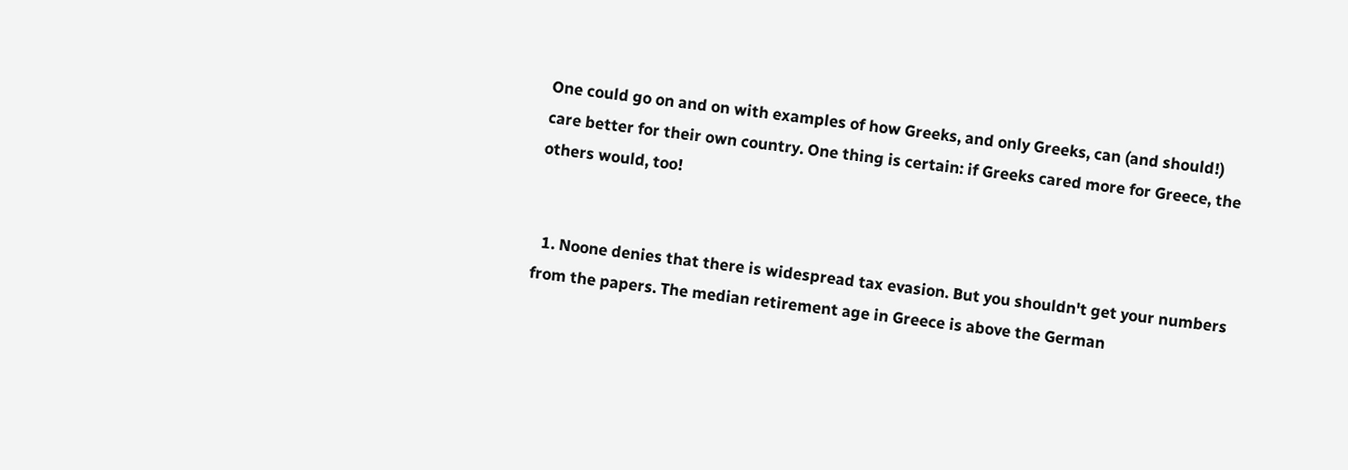One could go on and on with examples of how Greeks, and only Greeks, can (and should!) care better for their own country. One thing is certain: if Greeks cared more for Greece, the others would, too!


  1. Noone denies that there is widespread tax evasion. But you shouldn't get your numbers from the papers. The median retirement age in Greece is above the German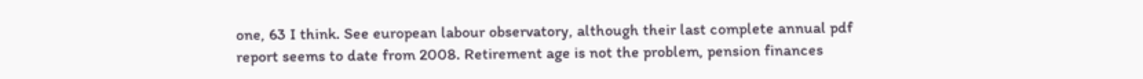one, 63 I think. See european labour observatory, although their last complete annual pdf report seems to date from 2008. Retirement age is not the problem, pension finances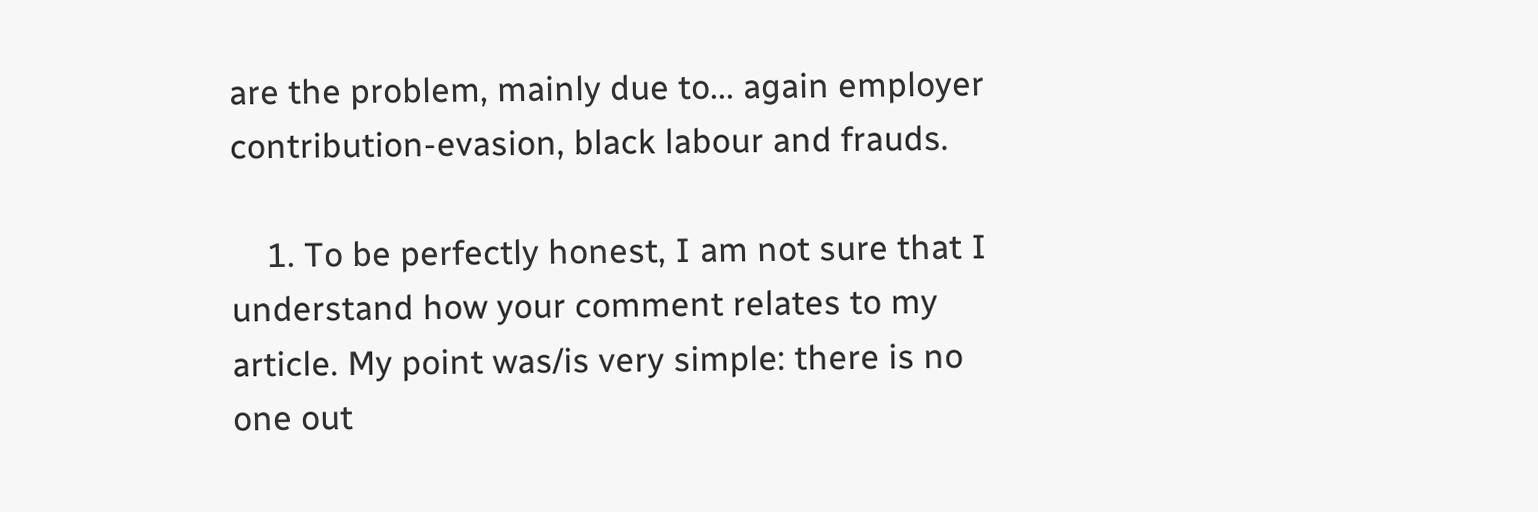are the problem, mainly due to... again employer contribution-evasion, black labour and frauds.

    1. To be perfectly honest, I am not sure that I understand how your comment relates to my article. My point was/is very simple: there is no one out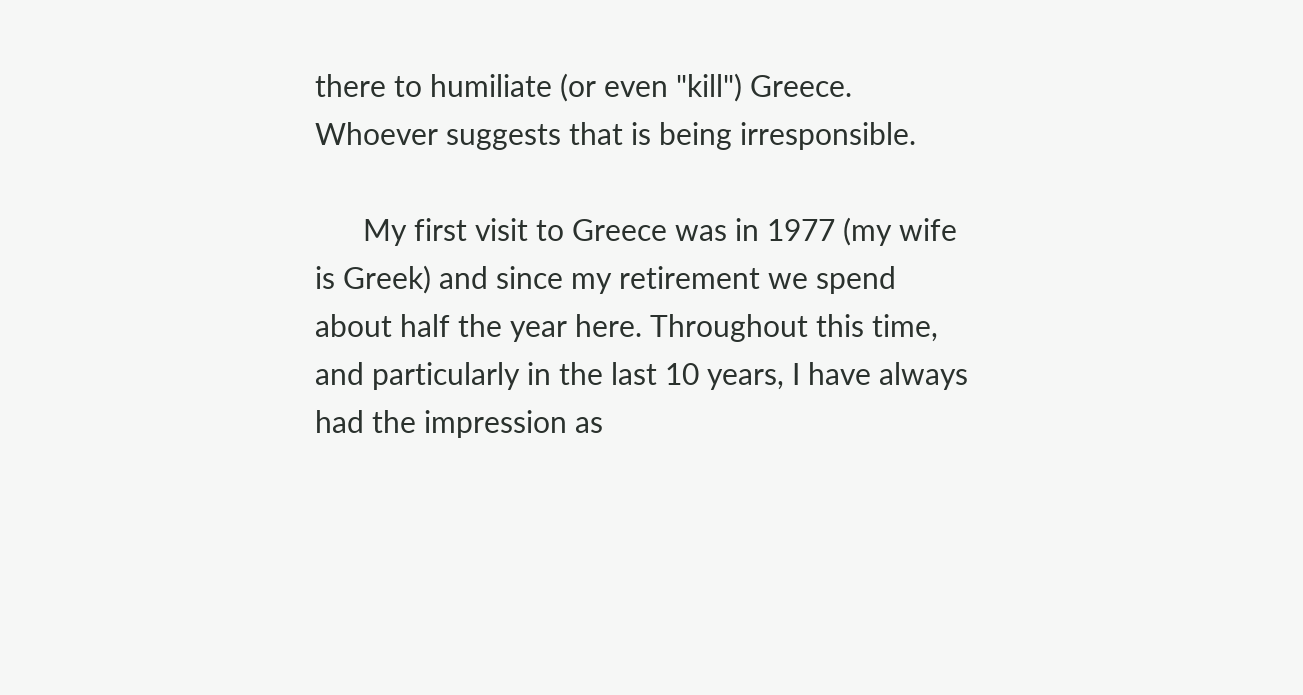there to humiliate (or even "kill") Greece. Whoever suggests that is being irresponsible.

      My first visit to Greece was in 1977 (my wife is Greek) and since my retirement we spend about half the year here. Throughout this time, and particularly in the last 10 years, I have always had the impression as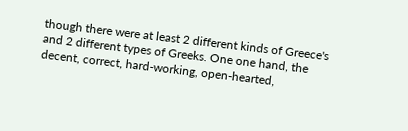though there were at least 2 different kinds of Greece's and 2 different types of Greeks. One one hand, the decent, correct, hard-working, open-hearted,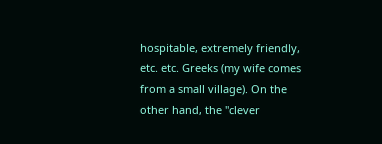hospitable, extremely friendly, etc. etc. Greeks (my wife comes from a small village). On the other hand, the "clever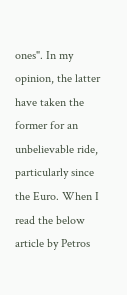ones". In my opinion, the latter have taken the former for an unbelievable ride, particularly since the Euro. When I read the below article by Petros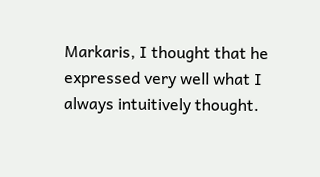Markaris, I thought that he expressed very well what I always intuitively thought.